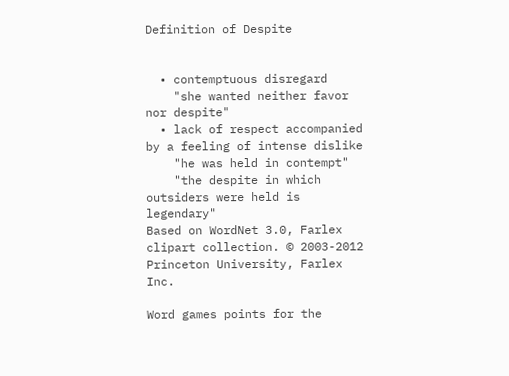Definition of Despite


  • contemptuous disregard
    "she wanted neither favor nor despite"
  • lack of respect accompanied by a feeling of intense dislike
    "he was held in contempt"
    "the despite in which outsiders were held is legendary"
Based on WordNet 3.0, Farlex clipart collection. © 2003-2012 Princeton University, Farlex Inc.

Word games points for the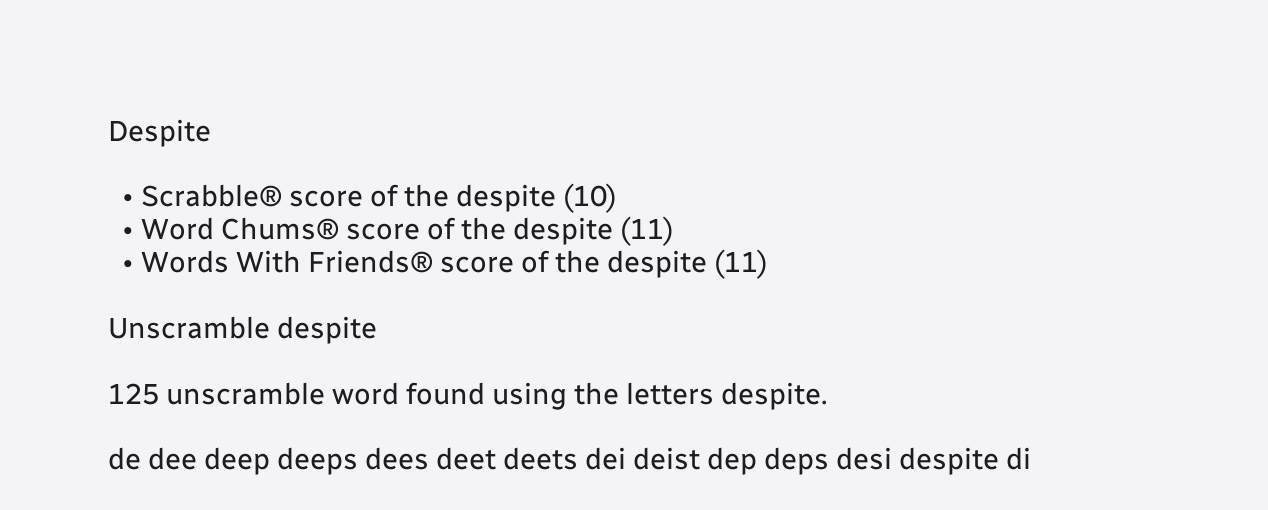Despite

  • Scrabble® score of the despite (10)
  • Word Chums® score of the despite (11)
  • Words With Friends® score of the despite (11)

Unscramble despite

125 unscramble word found using the letters despite.

de dee deep deeps dees deet deets dei deist dep deps desi despite di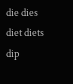die dies diet diets dip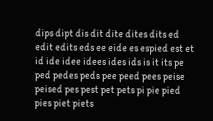dips dipt dis dit dite dites dits ed edit edits eds ee eide es espied est et id ide idee idees ides ids is it its pe ped pedes peds pee peed pees peise peised pes pest pet pets pi pie pied pies piet piets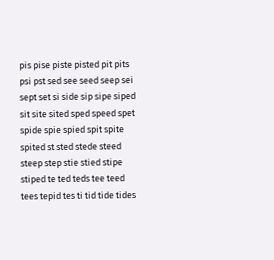pis pise piste pisted pit pits psi pst sed see seed seep sei sept set si side sip sipe siped sit site sited sped speed spet spide spie spied spit spite spited st sted stede steed steep step stie stied stipe stiped te ted teds tee teed tees tepid tes ti tid tide tides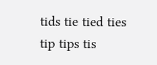tids tie tied ties tip tips tis